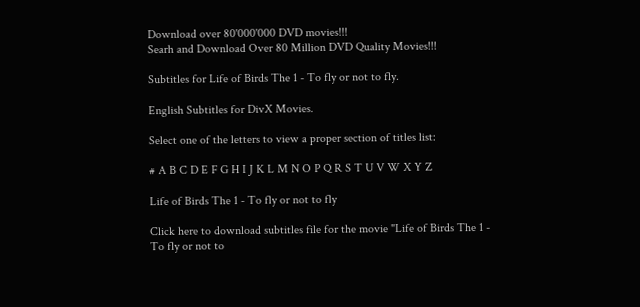Download over 80'000'000 DVD movies!!!
Searh and Download Over 80 Million DVD Quality Movies!!!

Subtitles for Life of Birds The 1 - To fly or not to fly.

English Subtitles for DivX Movies.

Select one of the letters to view a proper section of titles list:

# A B C D E F G H I J K L M N O P Q R S T U V W X Y Z

Life of Birds The 1 - To fly or not to fly

Click here to download subtitles file for the movie "Life of Birds The 1 - To fly or not to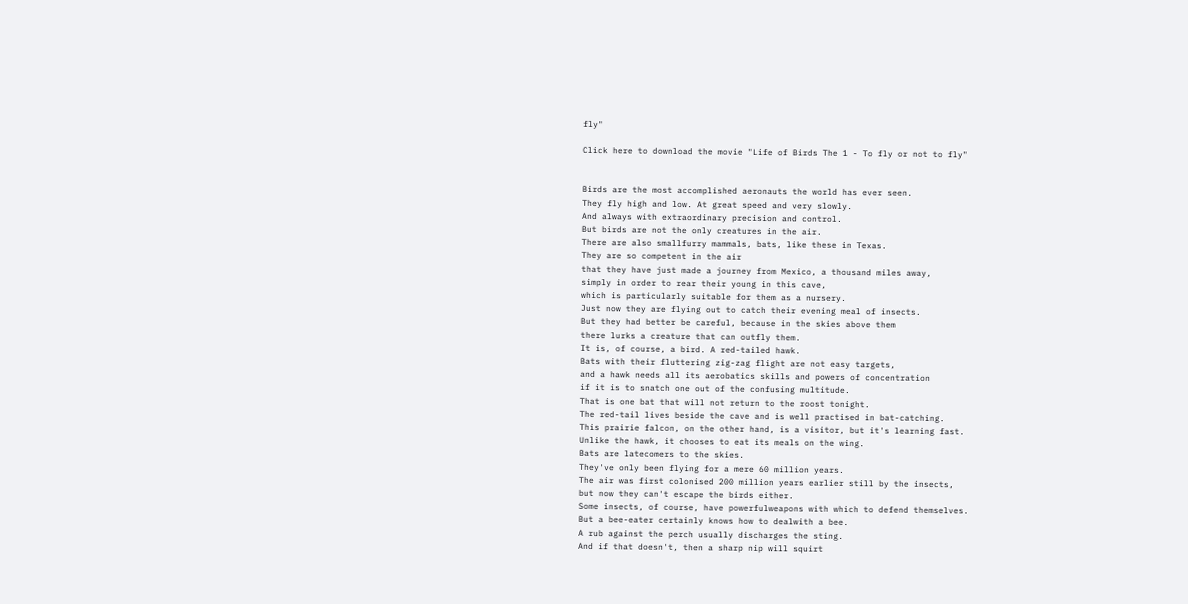fly"

Click here to download the movie "Life of Birds The 1 - To fly or not to fly"


Birds are the most accomplished aeronauts the world has ever seen.
They fly high and low. At great speed and very slowly.
And always with extraordinary precision and control.
But birds are not the only creatures in the air.
There are also smallfurry mammals, bats, like these in Texas.
They are so competent in the air
that they have just made a journey from Mexico, a thousand miles away,
simply in order to rear their young in this cave,
which is particularly suitable for them as a nursery.
Just now they are flying out to catch their evening meal of insects.
But they had better be careful, because in the skies above them
there lurks a creature that can outfly them.
It is, of course, a bird. A red-tailed hawk.
Bats with their fluttering zig-zag flight are not easy targets,
and a hawk needs all its aerobatics skills and powers of concentration
if it is to snatch one out of the confusing multitude.
That is one bat that will not return to the roost tonight.
The red-tail lives beside the cave and is well practised in bat-catching.
This prairie falcon, on the other hand, is a visitor, but it's learning fast.
Unlike the hawk, it chooses to eat its meals on the wing.
Bats are latecomers to the skies.
They've only been flying for a mere 60 million years.
The air was first colonised 200 million years earlier still by the insects,
but now they can't escape the birds either.
Some insects, of course, have powerfulweapons with which to defend themselves.
But a bee-eater certainly knows how to dealwith a bee.
A rub against the perch usually discharges the sting.
And if that doesn't, then a sharp nip will squirt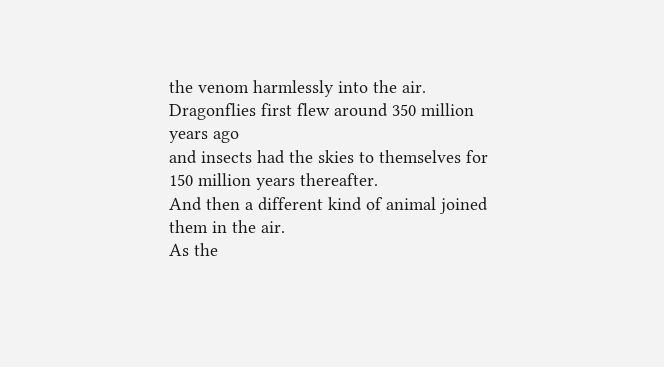the venom harmlessly into the air.
Dragonflies first flew around 350 million years ago
and insects had the skies to themselves for 150 million years thereafter.
And then a different kind of animal joined them in the air.
As the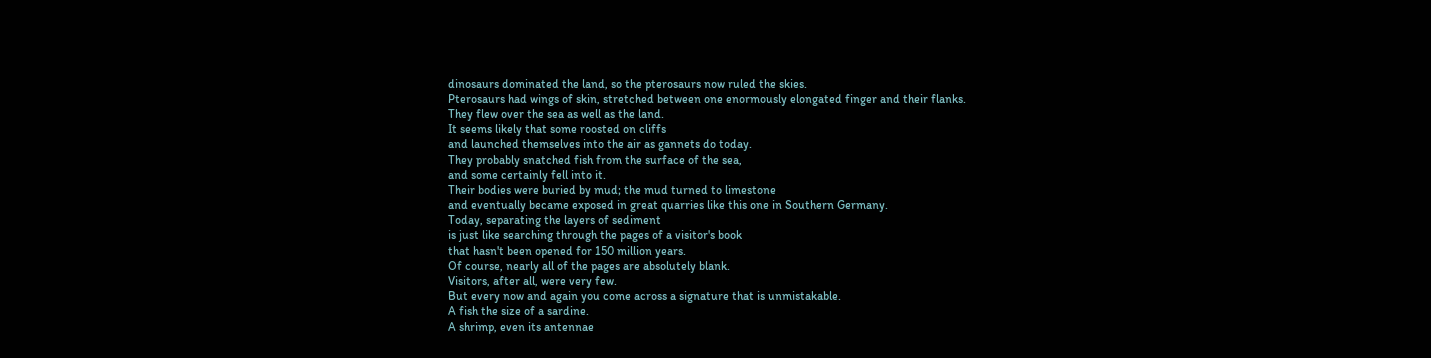dinosaurs dominated the land, so the pterosaurs now ruled the skies.
Pterosaurs had wings of skin, stretched between one enormously elongated finger and their flanks.
They flew over the sea as well as the land.
It seems likely that some roosted on cliffs
and launched themselves into the air as gannets do today.
They probably snatched fish from the surface of the sea,
and some certainly fell into it.
Their bodies were buried by mud; the mud turned to limestone
and eventually became exposed in great quarries like this one in Southern Germany.
Today, separating the layers of sediment
is just like searching through the pages of a visitor's book
that hasn't been opened for 150 million years.
Of course, nearly all of the pages are absolutely blank.
Visitors, after all, were very few.
But every now and again you come across a signature that is unmistakable.
A fish the size of a sardine.
A shrimp, even its antennae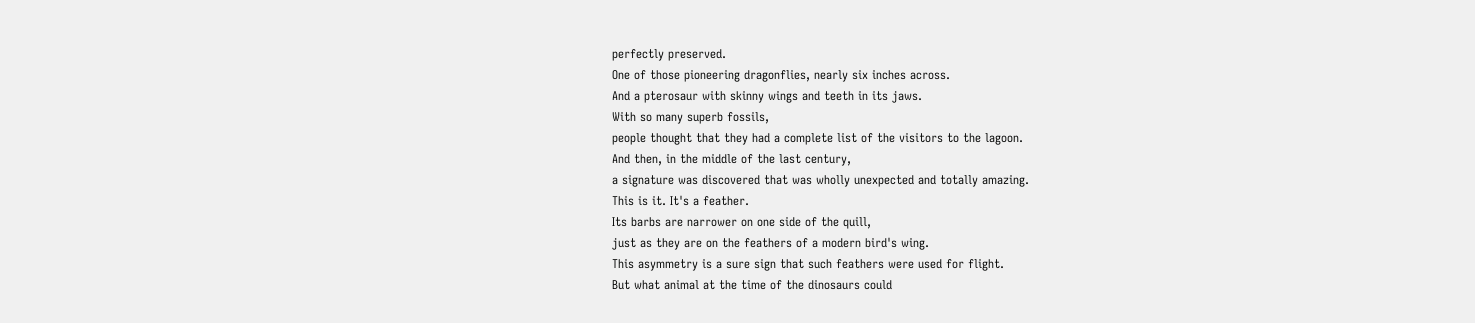perfectly preserved.
One of those pioneering dragonflies, nearly six inches across.
And a pterosaur with skinny wings and teeth in its jaws.
With so many superb fossils,
people thought that they had a complete list of the visitors to the lagoon.
And then, in the middle of the last century,
a signature was discovered that was wholly unexpected and totally amazing.
This is it. It's a feather.
Its barbs are narrower on one side of the quill,
just as they are on the feathers of a modern bird's wing.
This asymmetry is a sure sign that such feathers were used for flight.
But what animal at the time of the dinosaurs could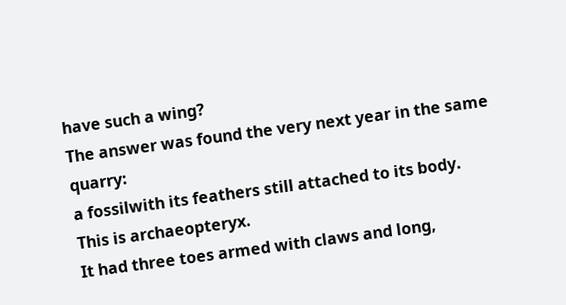have such a wing?
The answer was found the very next year in the same quarry:
a fossilwith its feathers still attached to its body.
This is archaeopteryx.
It had three toes armed with claws and long,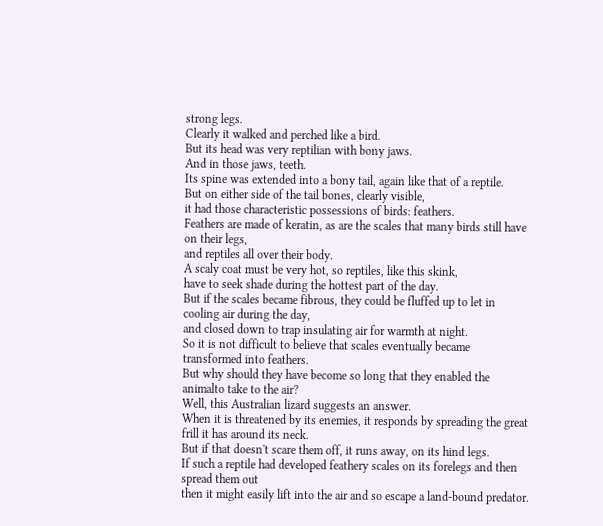strong legs.
Clearly it walked and perched like a bird.
But its head was very reptilian with bony jaws.
And in those jaws, teeth.
Its spine was extended into a bony tail, again like that of a reptile.
But on either side of the tail bones, clearly visible,
it had those characteristic possessions of birds: feathers.
Feathers are made of keratin, as are the scales that many birds still have on their legs,
and reptiles all over their body.
A scaly coat must be very hot, so reptiles, like this skink,
have to seek shade during the hottest part of the day.
But if the scales became fibrous, they could be fluffed up to let in cooling air during the day,
and closed down to trap insulating air for warmth at night.
So it is not difficult to believe that scales eventually became transformed into feathers.
But why should they have become so long that they enabled the animalto take to the air?
Well, this Australian lizard suggests an answer.
When it is threatened by its enemies, it responds by spreading the great frill it has around its neck.
But if that doesn't scare them off, it runs away, on its hind legs.
If such a reptile had developed feathery scales on its forelegs and then spread them out
then it might easily lift into the air and so escape a land-bound predator.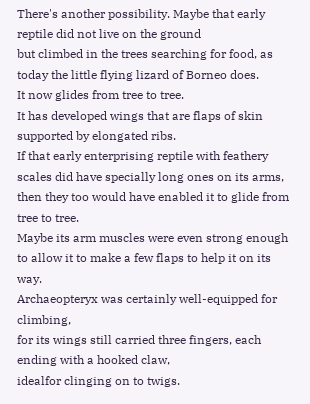There's another possibility. Maybe that early reptile did not live on the ground
but climbed in the trees searching for food, as today the little flying lizard of Borneo does.
It now glides from tree to tree.
It has developed wings that are flaps of skin supported by elongated ribs.
If that early enterprising reptile with feathery scales did have specially long ones on its arms,
then they too would have enabled it to glide from tree to tree.
Maybe its arm muscles were even strong enough
to allow it to make a few flaps to help it on its way.
Archaeopteryx was certainly well-equipped for climbing,
for its wings still carried three fingers, each ending with a hooked claw,
idealfor clinging on to twigs.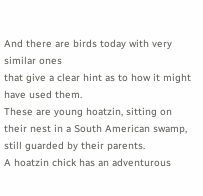And there are birds today with very similar ones
that give a clear hint as to how it might have used them.
These are young hoatzin, sitting on their nest in a South American swamp,
still guarded by their parents.
A hoatzin chick has an adventurous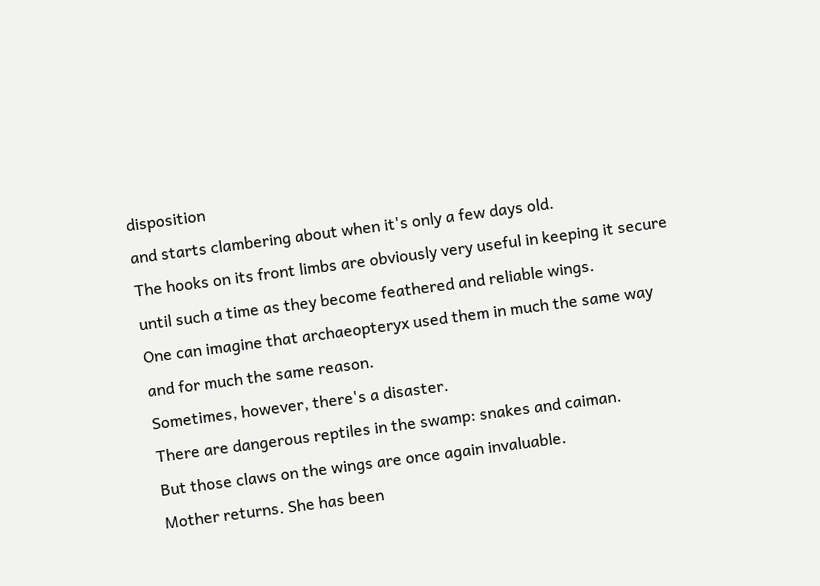disposition
and starts clambering about when it's only a few days old.
The hooks on its front limbs are obviously very useful in keeping it secure
until such a time as they become feathered and reliable wings.
One can imagine that archaeopteryx used them in much the same way
and for much the same reason.
Sometimes, however, there's a disaster.
There are dangerous reptiles in the swamp: snakes and caiman.
But those claws on the wings are once again invaluable.
Mother returns. She has been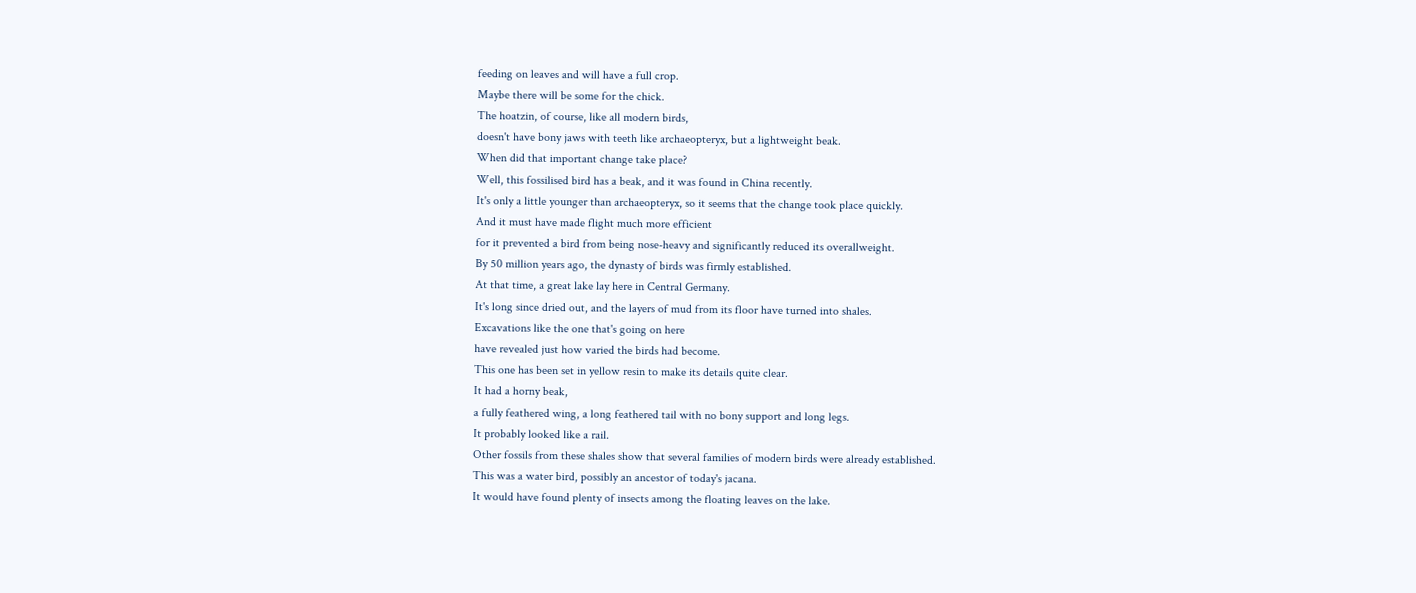feeding on leaves and will have a full crop.
Maybe there will be some for the chick.
The hoatzin, of course, like all modern birds,
doesn't have bony jaws with teeth like archaeopteryx, but a lightweight beak.
When did that important change take place?
Well, this fossilised bird has a beak, and it was found in China recently.
It's only a little younger than archaeopteryx, so it seems that the change took place quickly.
And it must have made flight much more efficient
for it prevented a bird from being nose-heavy and significantly reduced its overallweight.
By 50 million years ago, the dynasty of birds was firmly established.
At that time, a great lake lay here in Central Germany.
It's long since dried out, and the layers of mud from its floor have turned into shales.
Excavations like the one that's going on here
have revealed just how varied the birds had become.
This one has been set in yellow resin to make its details quite clear.
It had a horny beak,
a fully feathered wing, a long feathered tail with no bony support and long legs.
It probably looked like a rail.
Other fossils from these shales show that several families of modern birds were already established.
This was a water bird, possibly an ancestor of today's jacana.
It would have found plenty of insects among the floating leaves on the lake.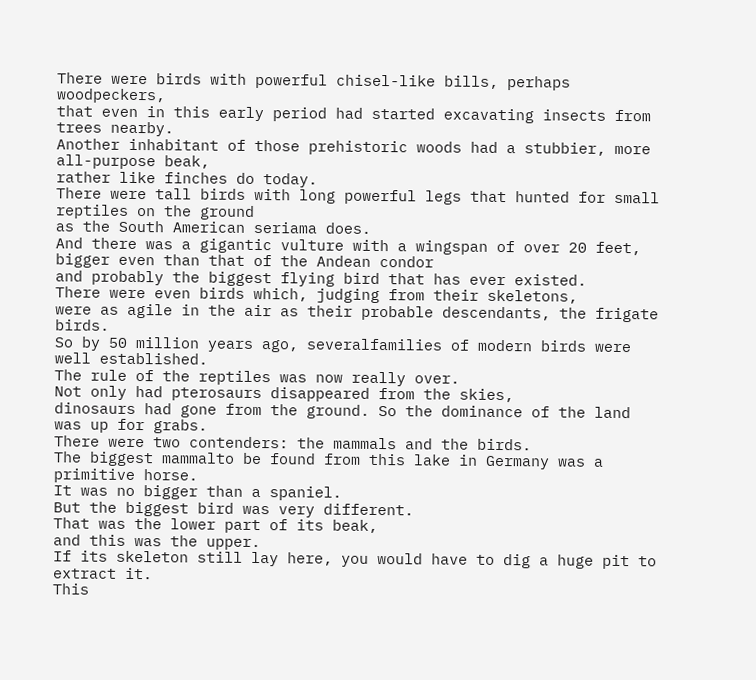There were birds with powerful chisel-like bills, perhaps woodpeckers,
that even in this early period had started excavating insects from trees nearby.
Another inhabitant of those prehistoric woods had a stubbier, more all-purpose beak,
rather like finches do today.
There were tall birds with long powerful legs that hunted for small reptiles on the ground
as the South American seriama does.
And there was a gigantic vulture with a wingspan of over 20 feet,
bigger even than that of the Andean condor
and probably the biggest flying bird that has ever existed.
There were even birds which, judging from their skeletons,
were as agile in the air as their probable descendants, the frigate birds.
So by 50 million years ago, severalfamilies of modern birds were well established.
The rule of the reptiles was now really over.
Not only had pterosaurs disappeared from the skies,
dinosaurs had gone from the ground. So the dominance of the land was up for grabs.
There were two contenders: the mammals and the birds.
The biggest mammalto be found from this lake in Germany was a primitive horse.
It was no bigger than a spaniel.
But the biggest bird was very different.
That was the lower part of its beak,
and this was the upper.
If its skeleton still lay here, you would have to dig a huge pit to extract it.
This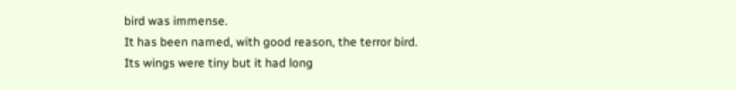bird was immense.
It has been named, with good reason, the terror bird.
Its wings were tiny but it had long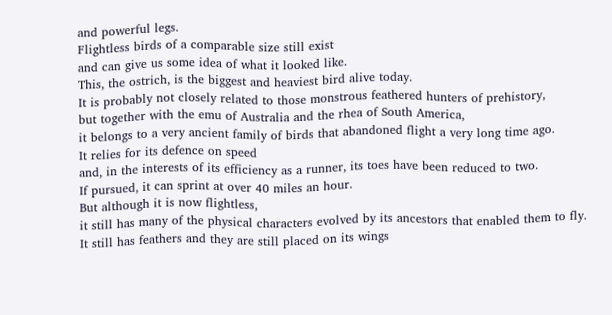and powerful legs.
Flightless birds of a comparable size still exist
and can give us some idea of what it looked like.
This, the ostrich, is the biggest and heaviest bird alive today.
It is probably not closely related to those monstrous feathered hunters of prehistory,
but together with the emu of Australia and the rhea of South America,
it belongs to a very ancient family of birds that abandoned flight a very long time ago.
It relies for its defence on speed
and, in the interests of its efficiency as a runner, its toes have been reduced to two.
If pursued, it can sprint at over 40 miles an hour.
But although it is now flightless,
it still has many of the physical characters evolved by its ancestors that enabled them to fly.
It still has feathers and they are still placed on its wings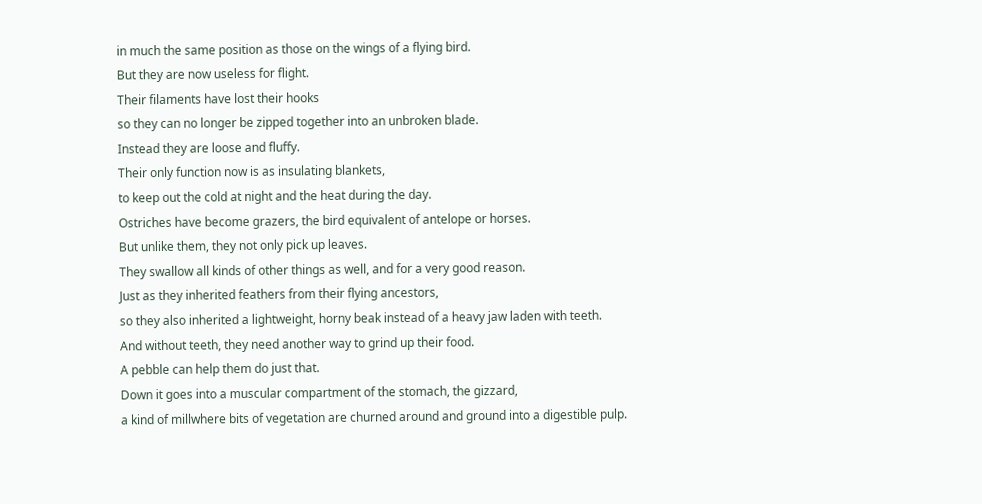in much the same position as those on the wings of a flying bird.
But they are now useless for flight.
Their filaments have lost their hooks
so they can no longer be zipped together into an unbroken blade.
Instead they are loose and fluffy.
Their only function now is as insulating blankets,
to keep out the cold at night and the heat during the day.
Ostriches have become grazers, the bird equivalent of antelope or horses.
But unlike them, they not only pick up leaves.
They swallow all kinds of other things as well, and for a very good reason.
Just as they inherited feathers from their flying ancestors,
so they also inherited a lightweight, horny beak instead of a heavy jaw laden with teeth.
And without teeth, they need another way to grind up their food.
A pebble can help them do just that.
Down it goes into a muscular compartment of the stomach, the gizzard,
a kind of millwhere bits of vegetation are churned around and ground into a digestible pulp.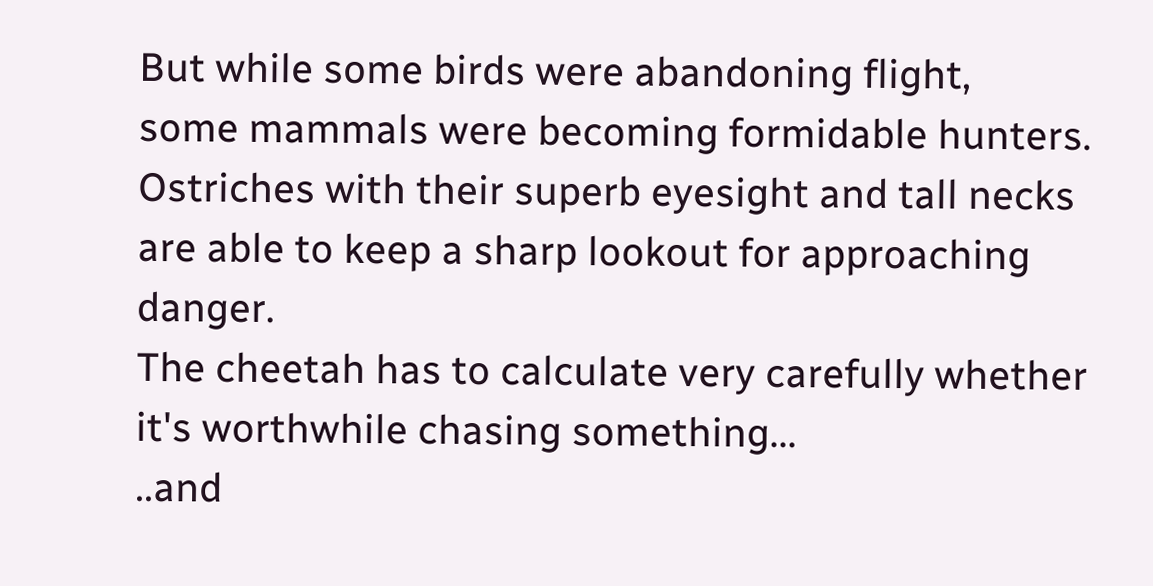But while some birds were abandoning flight,
some mammals were becoming formidable hunters.
Ostriches with their superb eyesight and tall necks
are able to keep a sharp lookout for approaching danger.
The cheetah has to calculate very carefully whether it's worthwhile chasing something...
..and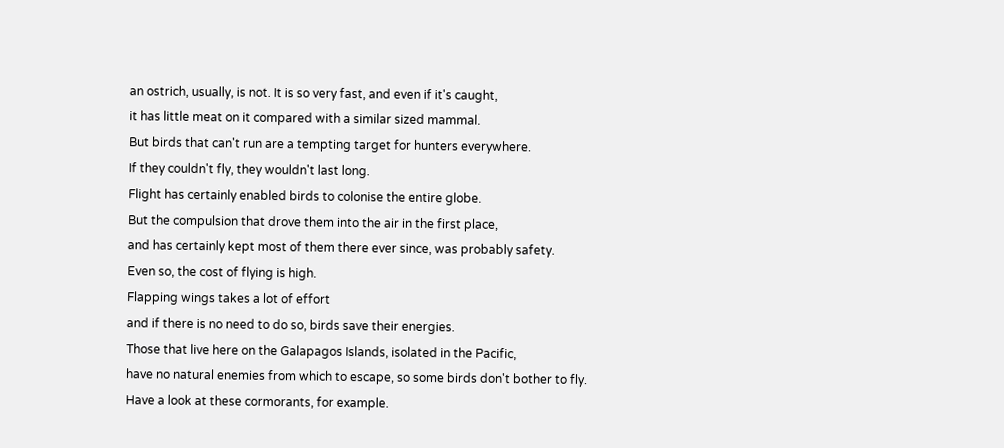an ostrich, usually, is not. It is so very fast, and even if it's caught,
it has little meat on it compared with a similar sized mammal.
But birds that can't run are a tempting target for hunters everywhere.
If they couldn't fly, they wouldn't last long.
Flight has certainly enabled birds to colonise the entire globe.
But the compulsion that drove them into the air in the first place,
and has certainly kept most of them there ever since, was probably safety.
Even so, the cost of flying is high.
Flapping wings takes a lot of effort
and if there is no need to do so, birds save their energies.
Those that live here on the Galapagos Islands, isolated in the Pacific,
have no natural enemies from which to escape, so some birds don't bother to fly.
Have a look at these cormorants, for example.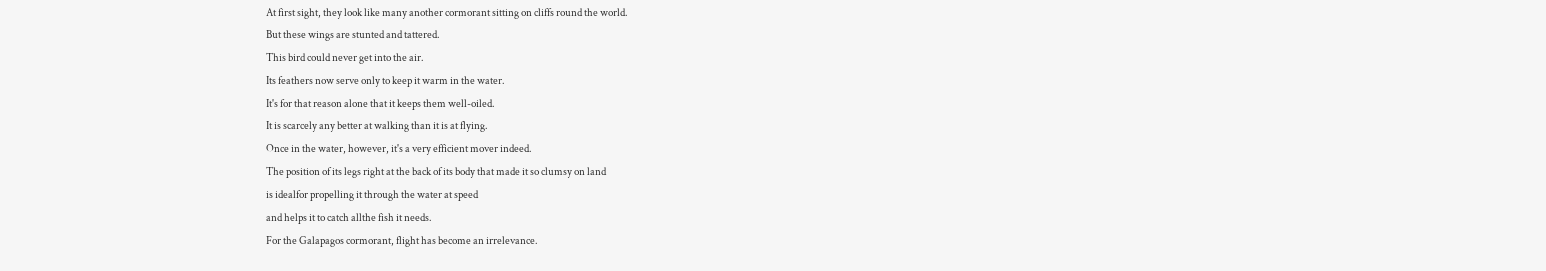At first sight, they look like many another cormorant sitting on cliffs round the world.
But these wings are stunted and tattered.
This bird could never get into the air.
Its feathers now serve only to keep it warm in the water.
It's for that reason alone that it keeps them well-oiled.
It is scarcely any better at walking than it is at flying.
Once in the water, however, it's a very efficient mover indeed.
The position of its legs right at the back of its body that made it so clumsy on land
is idealfor propelling it through the water at speed
and helps it to catch allthe fish it needs.
For the Galapagos cormorant, flight has become an irrelevance.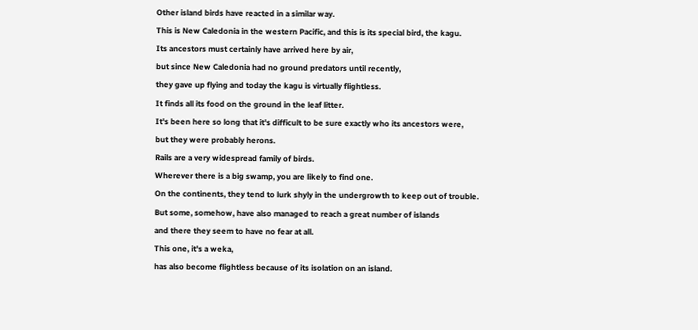Other island birds have reacted in a similar way.
This is New Caledonia in the western Pacific, and this is its special bird, the kagu.
Its ancestors must certainly have arrived here by air,
but since New Caledonia had no ground predators until recently,
they gave up flying and today the kagu is virtually flightless.
It finds all its food on the ground in the leaf litter.
It's been here so long that it's difficult to be sure exactly who its ancestors were,
but they were probably herons.
Rails are a very widespread family of birds.
Wherever there is a big swamp, you are likely to find one.
On the continents, they tend to lurk shyly in the undergrowth to keep out of trouble.
But some, somehow, have also managed to reach a great number of islands
and there they seem to have no fear at all.
This one, it's a weka,
has also become flightless because of its isolation on an island.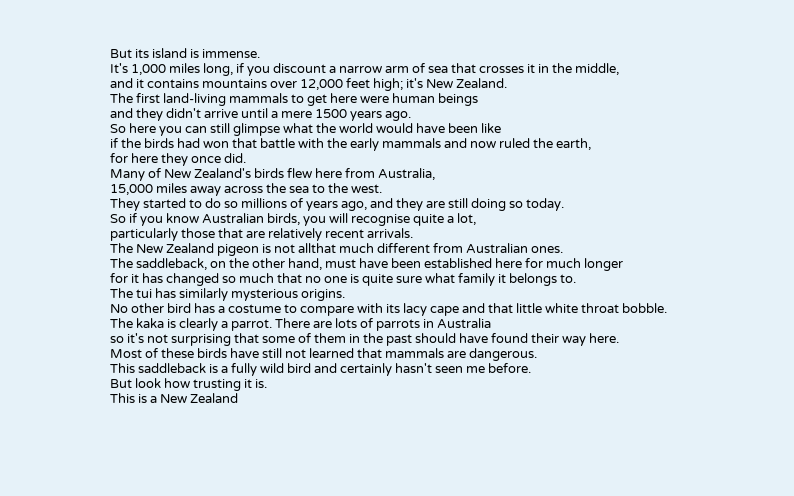But its island is immense.
It's 1,000 miles long, if you discount a narrow arm of sea that crosses it in the middle,
and it contains mountains over 12,000 feet high; it's New Zealand.
The first land-living mammals to get here were human beings
and they didn't arrive until a mere 1500 years ago.
So here you can still glimpse what the world would have been like
if the birds had won that battle with the early mammals and now ruled the earth,
for here they once did.
Many of New Zealand's birds flew here from Australia,
15,000 miles away across the sea to the west.
They started to do so millions of years ago, and they are still doing so today.
So if you know Australian birds, you will recognise quite a lot,
particularly those that are relatively recent arrivals.
The New Zealand pigeon is not allthat much different from Australian ones.
The saddleback, on the other hand, must have been established here for much longer
for it has changed so much that no one is quite sure what family it belongs to.
The tui has similarly mysterious origins.
No other bird has a costume to compare with its lacy cape and that little white throat bobble.
The kaka is clearly a parrot. There are lots of parrots in Australia
so it's not surprising that some of them in the past should have found their way here.
Most of these birds have still not learned that mammals are dangerous.
This saddleback is a fully wild bird and certainly hasn't seen me before.
But look how trusting it is.
This is a New Zealand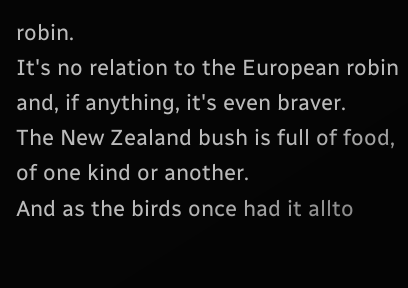robin.
It's no relation to the European robin and, if anything, it's even braver.
The New Zealand bush is full of food, of one kind or another.
And as the birds once had it allto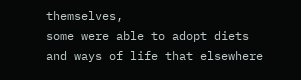themselves,
some were able to adopt diets and ways of life that elsewhere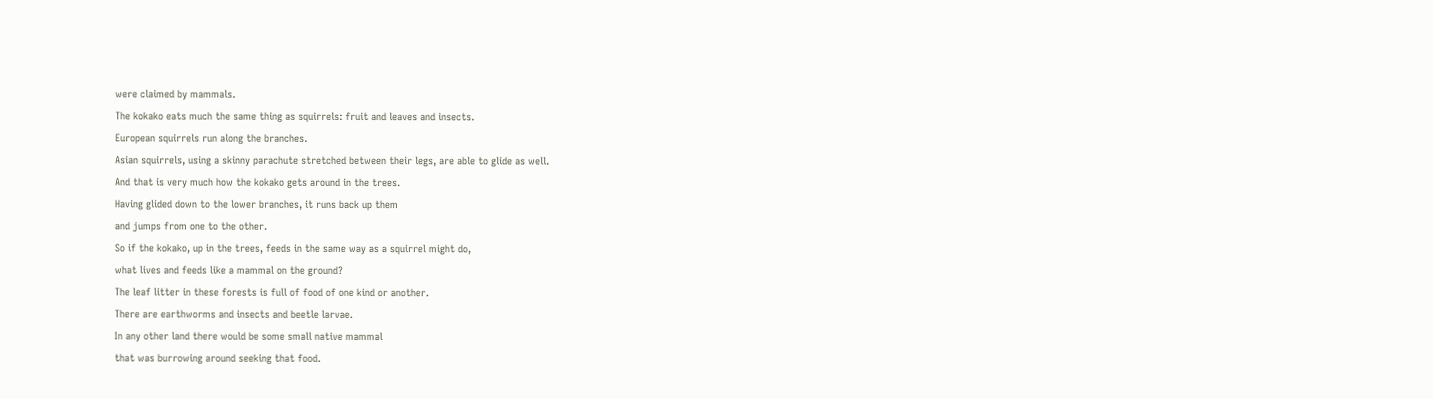were claimed by mammals.
The kokako eats much the same thing as squirrels: fruit and leaves and insects.
European squirrels run along the branches.
Asian squirrels, using a skinny parachute stretched between their legs, are able to glide as well.
And that is very much how the kokako gets around in the trees.
Having glided down to the lower branches, it runs back up them
and jumps from one to the other.
So if the kokako, up in the trees, feeds in the same way as a squirrel might do,
what lives and feeds like a mammal on the ground?
The leaf litter in these forests is full of food of one kind or another.
There are earthworms and insects and beetle larvae.
In any other land there would be some small native mammal
that was burrowing around seeking that food.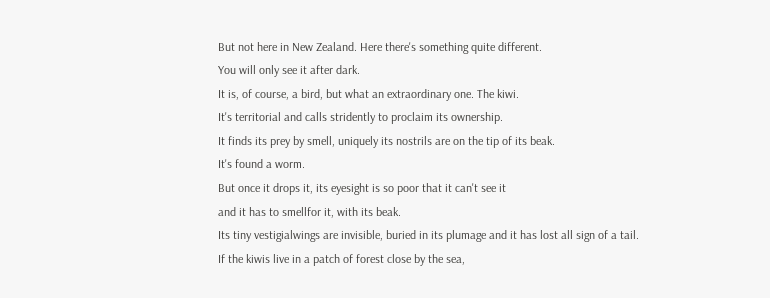But not here in New Zealand. Here there's something quite different.
You will only see it after dark.
It is, of course, a bird, but what an extraordinary one. The kiwi.
It's territorial and calls stridently to proclaim its ownership.
It finds its prey by smell, uniquely its nostrils are on the tip of its beak.
It's found a worm.
But once it drops it, its eyesight is so poor that it can't see it
and it has to smellfor it, with its beak.
Its tiny vestigialwings are invisible, buried in its plumage and it has lost all sign of a tail.
If the kiwis live in a patch of forest close by the sea,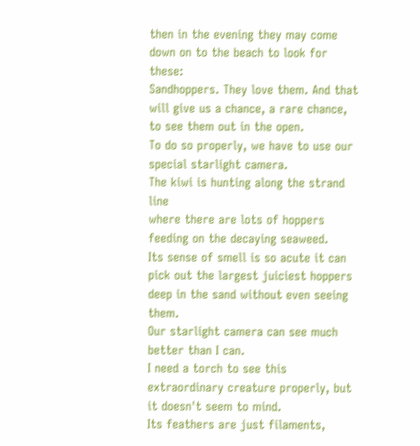then in the evening they may come down on to the beach to look for these:
Sandhoppers. They love them. And that will give us a chance, a rare chance,
to see them out in the open.
To do so properly, we have to use our special starlight camera.
The kiwi is hunting along the strand line
where there are lots of hoppers feeding on the decaying seaweed.
Its sense of smell is so acute it can pick out the largest juiciest hoppers
deep in the sand without even seeing them.
Our starlight camera can see much better than I can.
I need a torch to see this extraordinary creature properly, but it doesn't seem to mind.
Its feathers are just filaments,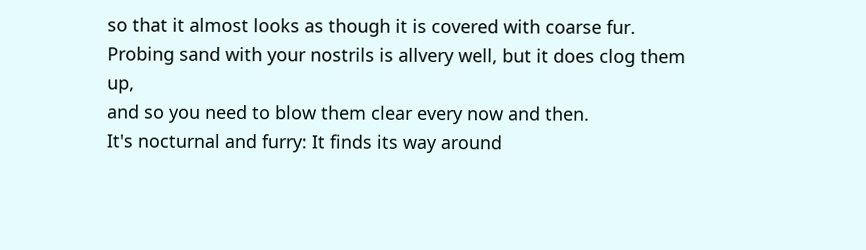so that it almost looks as though it is covered with coarse fur.
Probing sand with your nostrils is allvery well, but it does clog them up,
and so you need to blow them clear every now and then.
It's nocturnal and furry: It finds its way around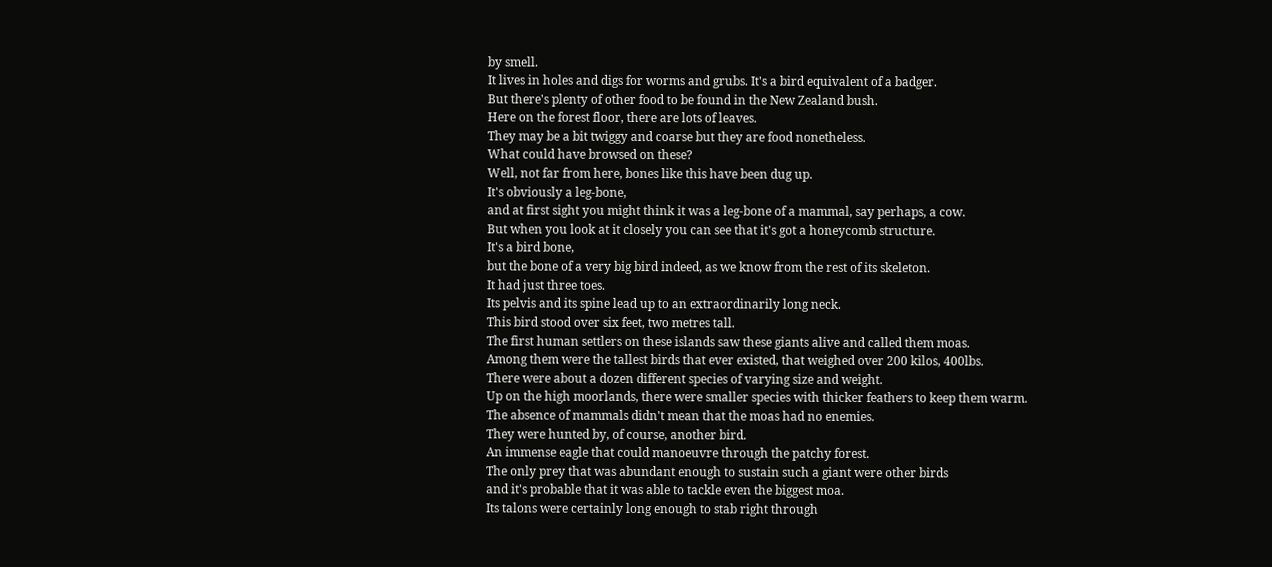by smell.
It lives in holes and digs for worms and grubs. It's a bird equivalent of a badger.
But there's plenty of other food to be found in the New Zealand bush.
Here on the forest floor, there are lots of leaves.
They may be a bit twiggy and coarse but they are food nonetheless.
What could have browsed on these?
Well, not far from here, bones like this have been dug up.
It's obviously a leg-bone,
and at first sight you might think it was a leg-bone of a mammal, say perhaps, a cow.
But when you look at it closely you can see that it's got a honeycomb structure.
It's a bird bone,
but the bone of a very big bird indeed, as we know from the rest of its skeleton.
It had just three toes.
Its pelvis and its spine lead up to an extraordinarily long neck.
This bird stood over six feet, two metres tall.
The first human settlers on these islands saw these giants alive and called them moas.
Among them were the tallest birds that ever existed, that weighed over 200 kilos, 400lbs.
There were about a dozen different species of varying size and weight.
Up on the high moorlands, there were smaller species with thicker feathers to keep them warm.
The absence of mammals didn't mean that the moas had no enemies.
They were hunted by, of course, another bird.
An immense eagle that could manoeuvre through the patchy forest.
The only prey that was abundant enough to sustain such a giant were other birds
and it's probable that it was able to tackle even the biggest moa.
Its talons were certainly long enough to stab right through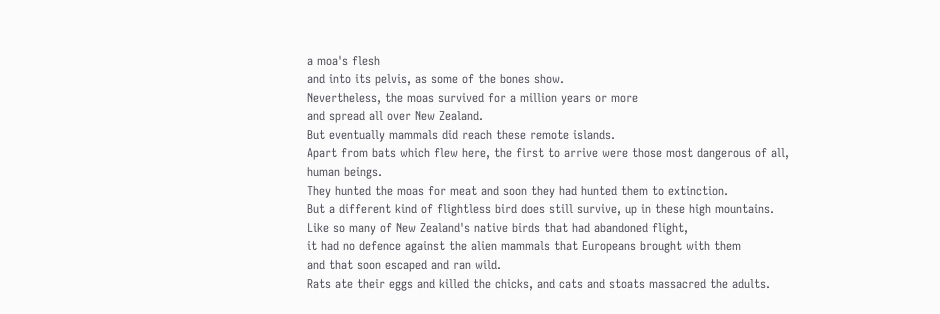a moa's flesh
and into its pelvis, as some of the bones show.
Nevertheless, the moas survived for a million years or more
and spread all over New Zealand.
But eventually mammals did reach these remote islands.
Apart from bats which flew here, the first to arrive were those most dangerous of all,
human beings.
They hunted the moas for meat and soon they had hunted them to extinction.
But a different kind of flightless bird does still survive, up in these high mountains.
Like so many of New Zealand's native birds that had abandoned flight,
it had no defence against the alien mammals that Europeans brought with them
and that soon escaped and ran wild.
Rats ate their eggs and killed the chicks, and cats and stoats massacred the adults.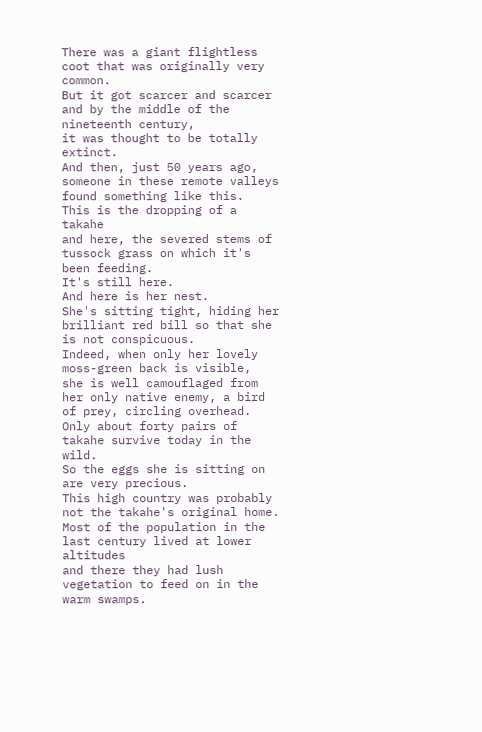There was a giant flightless coot that was originally very common.
But it got scarcer and scarcer and by the middle of the nineteenth century,
it was thought to be totally extinct.
And then, just 50 years ago,
someone in these remote valleys found something like this.
This is the dropping of a takahe
and here, the severed stems of tussock grass on which it's been feeding.
It's still here.
And here is her nest.
She's sitting tight, hiding her brilliant red bill so that she is not conspicuous.
Indeed, when only her lovely moss-green back is visible,
she is well camouflaged from her only native enemy, a bird of prey, circling overhead.
Only about forty pairs of takahe survive today in the wild.
So the eggs she is sitting on are very precious.
This high country was probably not the takahe's original home.
Most of the population in the last century lived at lower altitudes
and there they had lush vegetation to feed on in the warm swamps.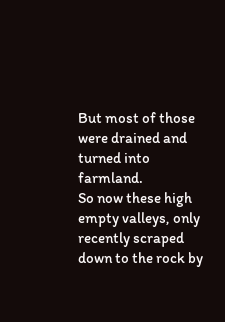But most of those were drained and turned into farmland.
So now these high empty valleys, only recently scraped down to the rock by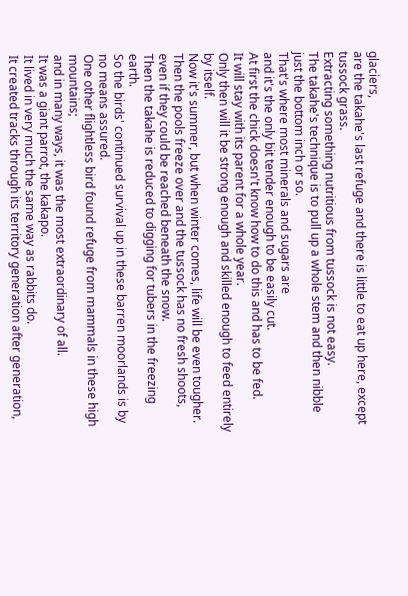glaciers,
are the takahe's last refuge and there is little to eat up here, except tussock grass.
Extracting something nutritious from tussock is not easy.
The takahe's technique is to pull up a whole stem and then nibble just the bottom inch or so.
That's where most minerals and sugars are
and it's the only bit tender enough to be easily cut.
At first the chick doesn't know how to do this and has to be fed.
It will stay with its parent for a whole year.
Only then will it be strong enough and skilled enough to feed entirely by itself.
Now it's summer, but when winter comes, life will be even tougher.
Then the pools freeze over and the tussock has no fresh shoots,
even if they could be reached beneath the snow.
Then the takahe is reduced to digging for tubers in the freezing earth.
So the birds' continued survival up in these barren moorlands is by no means assured.
One other flightless bird found refuge from mammals in these high mountains;
and in many ways, it was the most extraordinary of all.
It was a giant parrot, the kakapo.
It lived in very much the same way as rabbits do.
It created tracks through its territory generation after generation,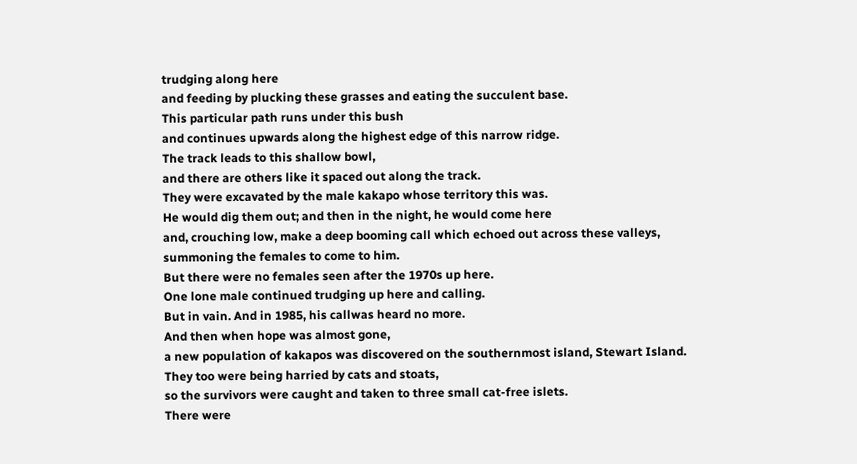trudging along here
and feeding by plucking these grasses and eating the succulent base.
This particular path runs under this bush
and continues upwards along the highest edge of this narrow ridge.
The track leads to this shallow bowl,
and there are others like it spaced out along the track.
They were excavated by the male kakapo whose territory this was.
He would dig them out; and then in the night, he would come here
and, crouching low, make a deep booming call which echoed out across these valleys,
summoning the females to come to him.
But there were no females seen after the 1970s up here.
One lone male continued trudging up here and calling.
But in vain. And in 1985, his callwas heard no more.
And then when hope was almost gone,
a new population of kakapos was discovered on the southernmost island, Stewart Island.
They too were being harried by cats and stoats,
so the survivors were caught and taken to three small cat-free islets.
There were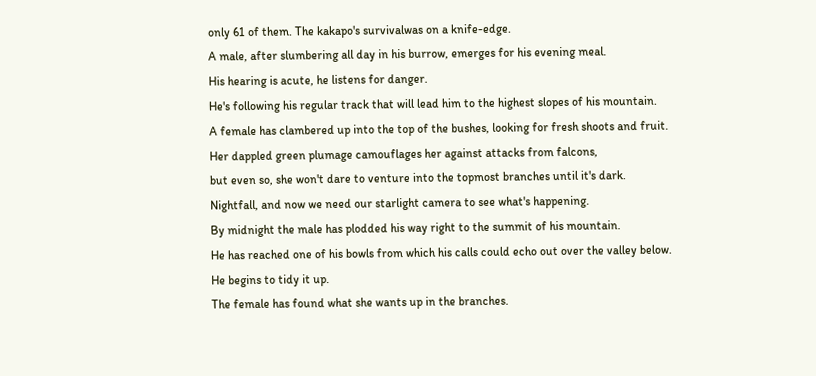only 61 of them. The kakapo's survivalwas on a knife-edge.
A male, after slumbering all day in his burrow, emerges for his evening meal.
His hearing is acute, he listens for danger.
He's following his regular track that will lead him to the highest slopes of his mountain.
A female has clambered up into the top of the bushes, looking for fresh shoots and fruit.
Her dappled green plumage camouflages her against attacks from falcons,
but even so, she won't dare to venture into the topmost branches until it's dark.
Nightfall, and now we need our starlight camera to see what's happening.
By midnight the male has plodded his way right to the summit of his mountain.
He has reached one of his bowls from which his calls could echo out over the valley below.
He begins to tidy it up.
The female has found what she wants up in the branches.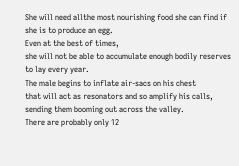She will need allthe most nourishing food she can find if she is to produce an egg.
Even at the best of times,
she will not be able to accumulate enough bodily reserves to lay every year.
The male begins to inflate air-sacs on his chest
that will act as resonators and so amplify his calls, sending them booming out across the valley.
There are probably only 12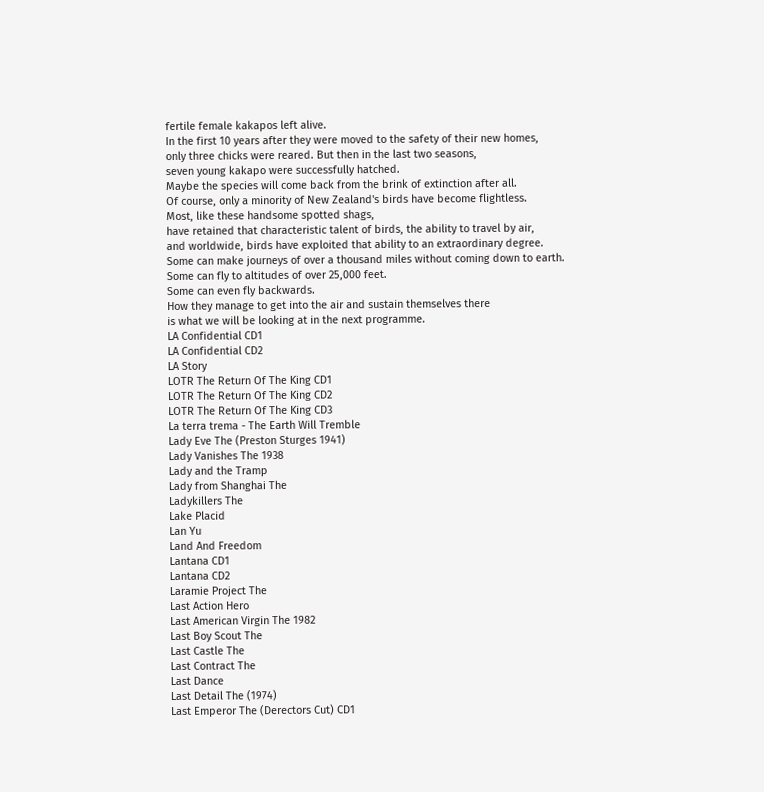fertile female kakapos left alive.
In the first 10 years after they were moved to the safety of their new homes,
only three chicks were reared. But then in the last two seasons,
seven young kakapo were successfully hatched.
Maybe the species will come back from the brink of extinction after all.
Of course, only a minority of New Zealand's birds have become flightless.
Most, like these handsome spotted shags,
have retained that characteristic talent of birds, the ability to travel by air,
and worldwide, birds have exploited that ability to an extraordinary degree.
Some can make journeys of over a thousand miles without coming down to earth.
Some can fly to altitudes of over 25,000 feet.
Some can even fly backwards.
How they manage to get into the air and sustain themselves there
is what we will be looking at in the next programme.
LA Confidential CD1
LA Confidential CD2
LA Story
LOTR The Return Of The King CD1
LOTR The Return Of The King CD2
LOTR The Return Of The King CD3
La terra trema - The Earth Will Tremble
Lady Eve The (Preston Sturges 1941)
Lady Vanishes The 1938
Lady and the Tramp
Lady from Shanghai The
Ladykillers The
Lake Placid
Lan Yu
Land And Freedom
Lantana CD1
Lantana CD2
Laramie Project The
Last Action Hero
Last American Virgin The 1982
Last Boy Scout The
Last Castle The
Last Contract The
Last Dance
Last Detail The (1974)
Last Emperor The (Derectors Cut) CD1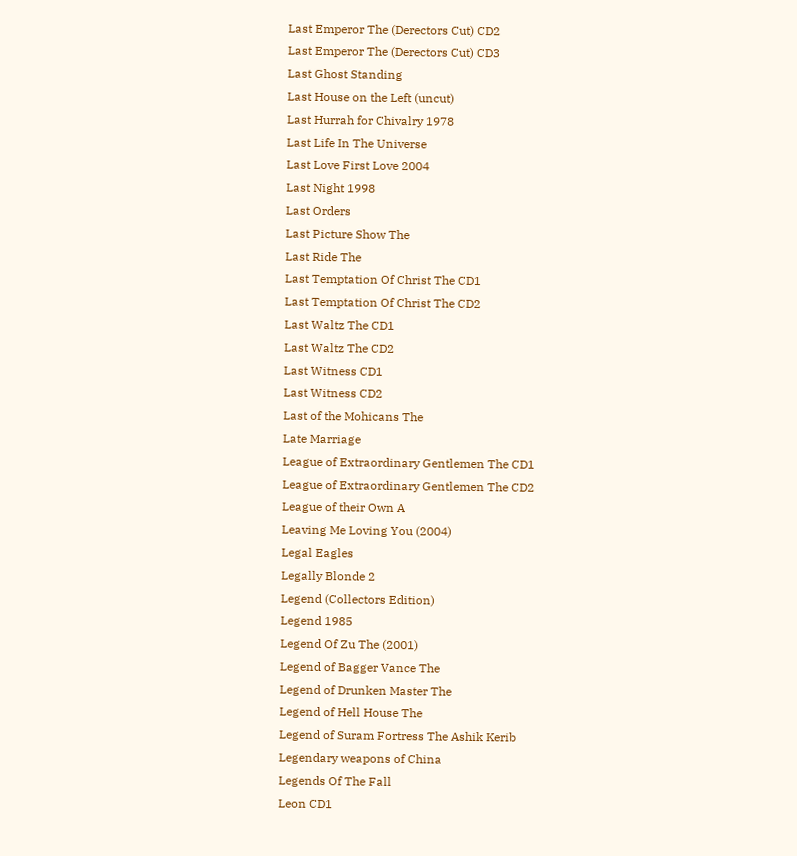Last Emperor The (Derectors Cut) CD2
Last Emperor The (Derectors Cut) CD3
Last Ghost Standing
Last House on the Left (uncut)
Last Hurrah for Chivalry 1978
Last Life In The Universe
Last Love First Love 2004
Last Night 1998
Last Orders
Last Picture Show The
Last Ride The
Last Temptation Of Christ The CD1
Last Temptation Of Christ The CD2
Last Waltz The CD1
Last Waltz The CD2
Last Witness CD1
Last Witness CD2
Last of the Mohicans The
Late Marriage
League of Extraordinary Gentlemen The CD1
League of Extraordinary Gentlemen The CD2
League of their Own A
Leaving Me Loving You (2004)
Legal Eagles
Legally Blonde 2
Legend (Collectors Edition)
Legend 1985
Legend Of Zu The (2001)
Legend of Bagger Vance The
Legend of Drunken Master The
Legend of Hell House The
Legend of Suram Fortress The Ashik Kerib
Legendary weapons of China
Legends Of The Fall
Leon CD1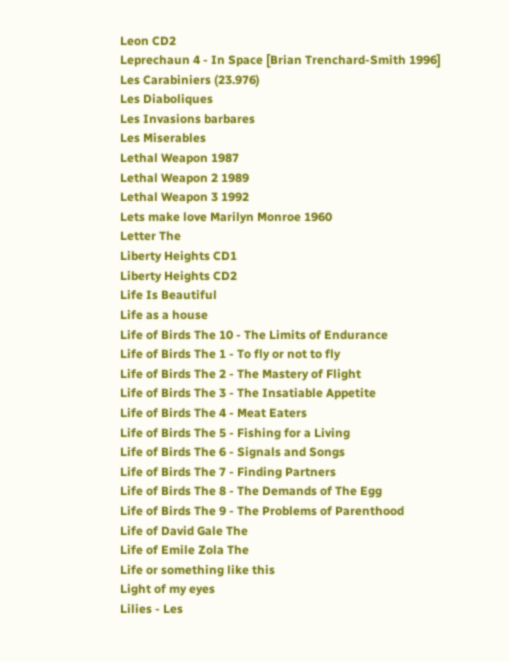Leon CD2
Leprechaun 4 - In Space [Brian Trenchard-Smith 1996]
Les Carabiniers (23.976)
Les Diaboliques
Les Invasions barbares
Les Miserables
Lethal Weapon 1987
Lethal Weapon 2 1989
Lethal Weapon 3 1992
Lets make love Marilyn Monroe 1960
Letter The
Liberty Heights CD1
Liberty Heights CD2
Life Is Beautiful
Life as a house
Life of Birds The 10 - The Limits of Endurance
Life of Birds The 1 - To fly or not to fly
Life of Birds The 2 - The Mastery of Flight
Life of Birds The 3 - The Insatiable Appetite
Life of Birds The 4 - Meat Eaters
Life of Birds The 5 - Fishing for a Living
Life of Birds The 6 - Signals and Songs
Life of Birds The 7 - Finding Partners
Life of Birds The 8 - The Demands of The Egg
Life of Birds The 9 - The Problems of Parenthood
Life of David Gale The
Life of Emile Zola The
Life or something like this
Light of my eyes
Lilies - Les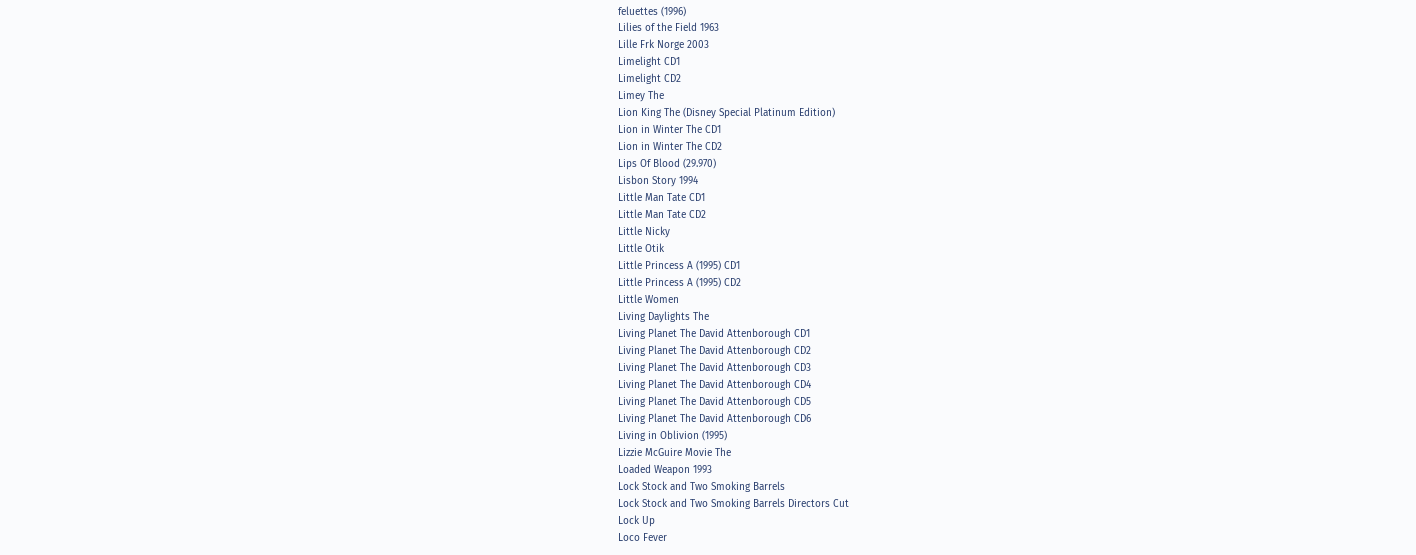feluettes (1996)
Lilies of the Field 1963
Lille Frk Norge 2003
Limelight CD1
Limelight CD2
Limey The
Lion King The (Disney Special Platinum Edition)
Lion in Winter The CD1
Lion in Winter The CD2
Lips Of Blood (29.970)
Lisbon Story 1994
Little Man Tate CD1
Little Man Tate CD2
Little Nicky
Little Otik
Little Princess A (1995) CD1
Little Princess A (1995) CD2
Little Women
Living Daylights The
Living Planet The David Attenborough CD1
Living Planet The David Attenborough CD2
Living Planet The David Attenborough CD3
Living Planet The David Attenborough CD4
Living Planet The David Attenborough CD5
Living Planet The David Attenborough CD6
Living in Oblivion (1995)
Lizzie McGuire Movie The
Loaded Weapon 1993
Lock Stock and Two Smoking Barrels
Lock Stock and Two Smoking Barrels Directors Cut
Lock Up
Loco Fever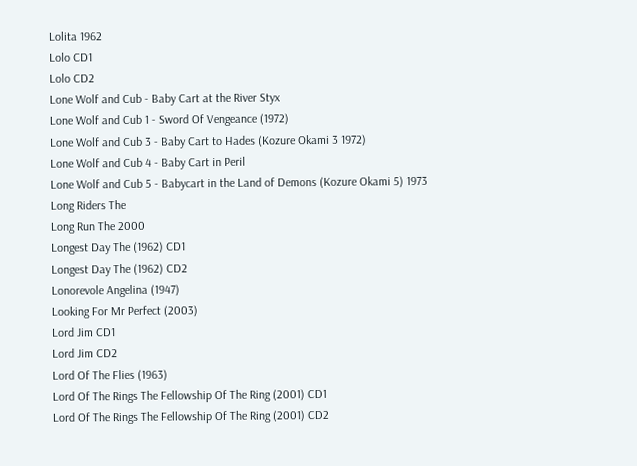Lolita 1962
Lolo CD1
Lolo CD2
Lone Wolf and Cub - Baby Cart at the River Styx
Lone Wolf and Cub 1 - Sword Of Vengeance (1972)
Lone Wolf and Cub 3 - Baby Cart to Hades (Kozure Okami 3 1972)
Lone Wolf and Cub 4 - Baby Cart in Peril
Lone Wolf and Cub 5 - Babycart in the Land of Demons (Kozure Okami 5) 1973
Long Riders The
Long Run The 2000
Longest Day The (1962) CD1
Longest Day The (1962) CD2
Lonorevole Angelina (1947)
Looking For Mr Perfect (2003)
Lord Jim CD1
Lord Jim CD2
Lord Of The Flies (1963)
Lord Of The Rings The Fellowship Of The Ring (2001) CD1
Lord Of The Rings The Fellowship Of The Ring (2001) CD2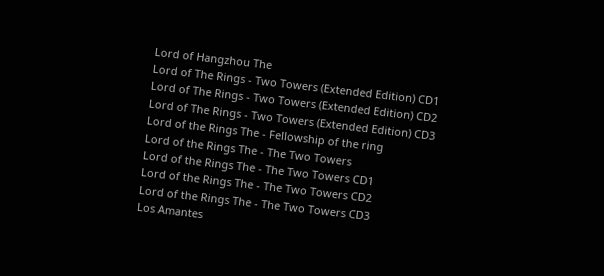Lord of Hangzhou The
Lord of The Rings - Two Towers (Extended Edition) CD1
Lord of The Rings - Two Towers (Extended Edition) CD2
Lord of The Rings - Two Towers (Extended Edition) CD3
Lord of the Rings The - Fellowship of the ring
Lord of the Rings The - The Two Towers
Lord of the Rings The - The Two Towers CD1
Lord of the Rings The - The Two Towers CD2
Lord of the Rings The - The Two Towers CD3
Los Amantes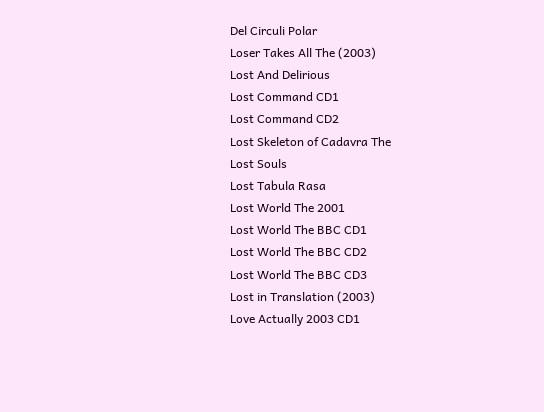Del Circuli Polar
Loser Takes All The (2003)
Lost And Delirious
Lost Command CD1
Lost Command CD2
Lost Skeleton of Cadavra The
Lost Souls
Lost Tabula Rasa
Lost World The 2001
Lost World The BBC CD1
Lost World The BBC CD2
Lost World The BBC CD3
Lost in Translation (2003)
Love Actually 2003 CD1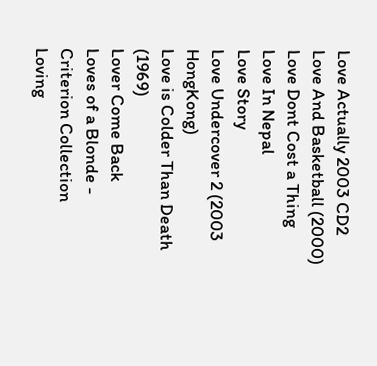Love Actually 2003 CD2
Love And Basketball (2000)
Love Dont Cost a Thing
Love In Nepal
Love Story
Love Undercover 2 (2003 HongKong)
Love is Colder Than Death (1969)
Lover Come Back
Loves of a Blonde - Criterion Collection
Loving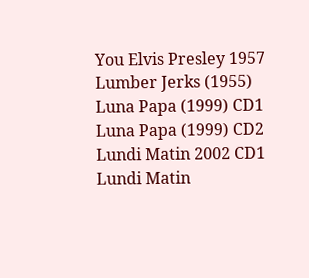You Elvis Presley 1957
Lumber Jerks (1955)
Luna Papa (1999) CD1
Luna Papa (1999) CD2
Lundi Matin 2002 CD1
Lundi Matin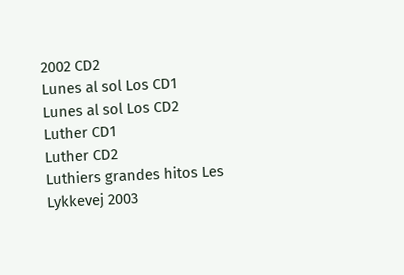2002 CD2
Lunes al sol Los CD1
Lunes al sol Los CD2
Luther CD1
Luther CD2
Luthiers grandes hitos Les
Lykkevej 2003